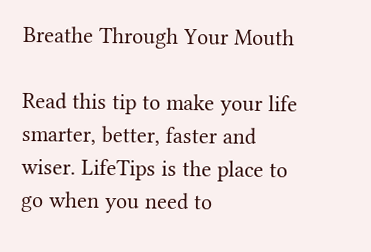Breathe Through Your Mouth

Read this tip to make your life smarter, better, faster and wiser. LifeTips is the place to go when you need to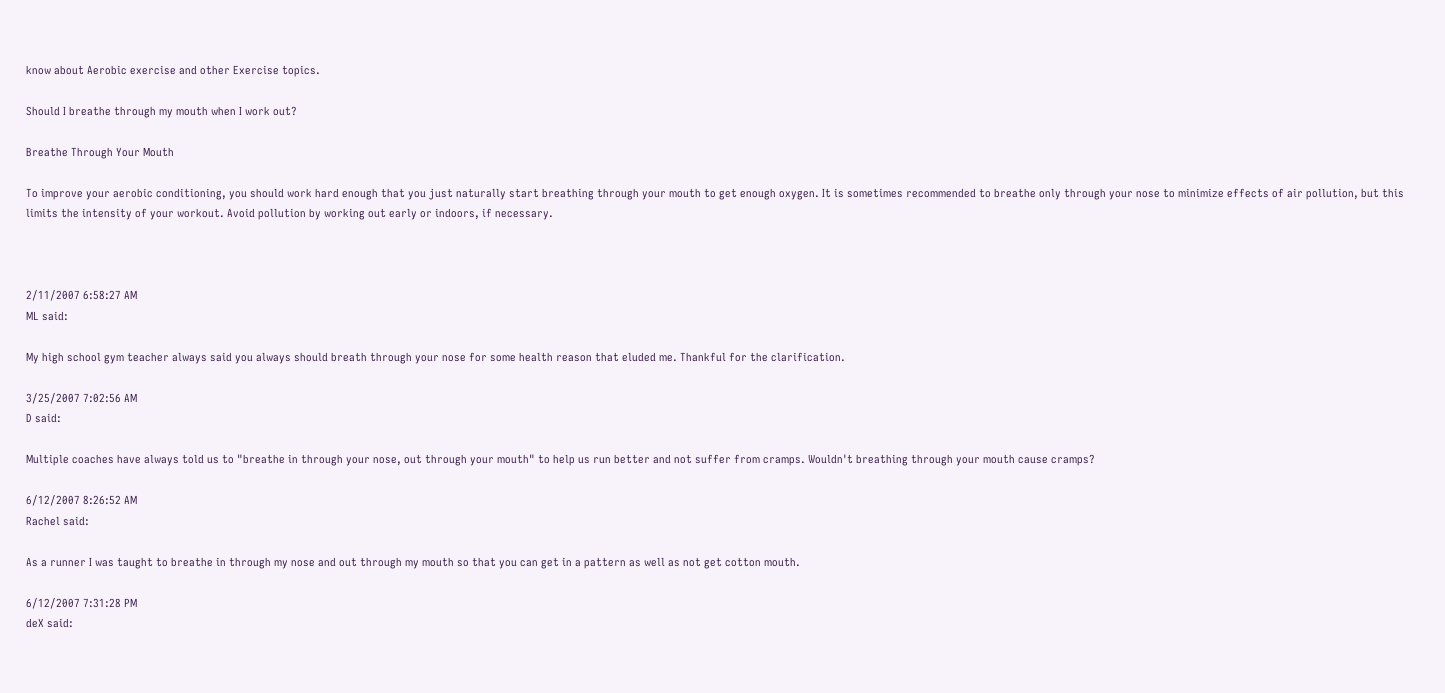know about Aerobic exercise and other Exercise topics.

Should I breathe through my mouth when I work out?

Breathe Through Your Mouth

To improve your aerobic conditioning, you should work hard enough that you just naturally start breathing through your mouth to get enough oxygen. It is sometimes recommended to breathe only through your nose to minimize effects of air pollution, but this limits the intensity of your workout. Avoid pollution by working out early or indoors, if necessary.



2/11/2007 6:58:27 AM
ML said:

My high school gym teacher always said you always should breath through your nose for some health reason that eluded me. Thankful for the clarification.

3/25/2007 7:02:56 AM
D said:

Multiple coaches have always told us to "breathe in through your nose, out through your mouth" to help us run better and not suffer from cramps. Wouldn't breathing through your mouth cause cramps?

6/12/2007 8:26:52 AM
Rachel said:

As a runner I was taught to breathe in through my nose and out through my mouth so that you can get in a pattern as well as not get cotton mouth.

6/12/2007 7:31:28 PM
deX said: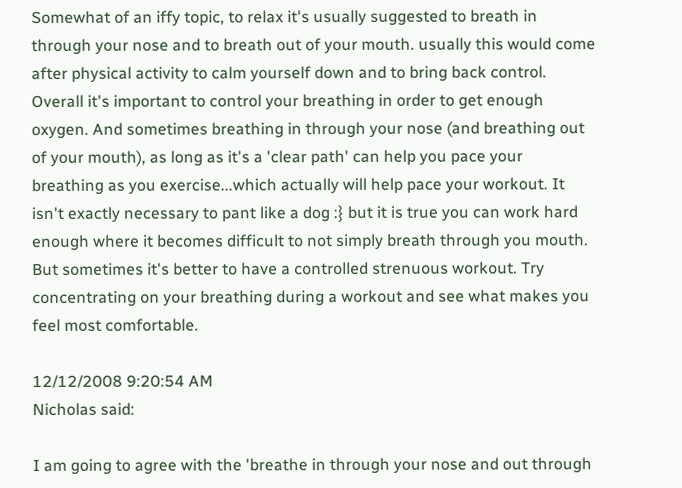Somewhat of an iffy topic, to relax it's usually suggested to breath in through your nose and to breath out of your mouth. usually this would come after physical activity to calm yourself down and to bring back control. Overall it's important to control your breathing in order to get enough oxygen. And sometimes breathing in through your nose (and breathing out of your mouth), as long as it's a 'clear path' can help you pace your breathing as you exercise...which actually will help pace your workout. It isn't exactly necessary to pant like a dog :} but it is true you can work hard enough where it becomes difficult to not simply breath through you mouth. But sometimes it's better to have a controlled strenuous workout. Try concentrating on your breathing during a workout and see what makes you feel most comfortable.

12/12/2008 9:20:54 AM
Nicholas said:

I am going to agree with the 'breathe in through your nose and out through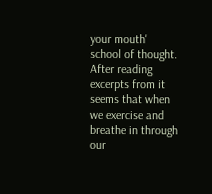your mouth' school of thought. After reading excerpts from it seems that when we exercise and breathe in through our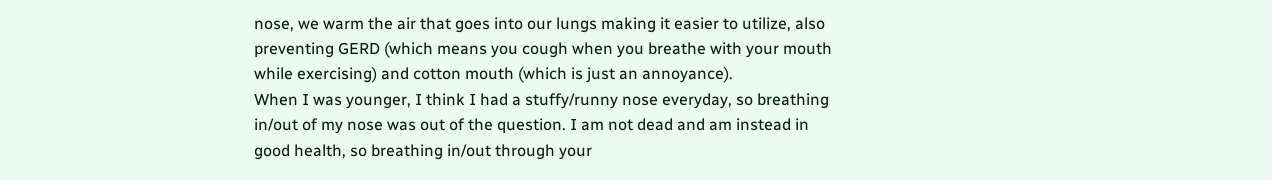nose, we warm the air that goes into our lungs making it easier to utilize, also preventing GERD (which means you cough when you breathe with your mouth while exercising) and cotton mouth (which is just an annoyance).
When I was younger, I think I had a stuffy/runny nose everyday, so breathing in/out of my nose was out of the question. I am not dead and am instead in good health, so breathing in/out through your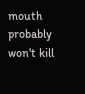mouth probably won't kill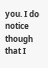you. I do notice though that I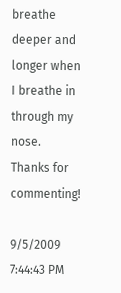breathe deeper and longer when I breathe in through my nose. Thanks for commenting!

9/5/2009 7:44:43 PM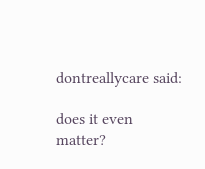dontreallycare said:

does it even matter?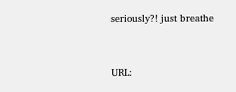seriously?! just breathe


URL: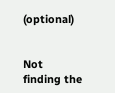(optional)


Not finding the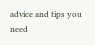advice and tips you need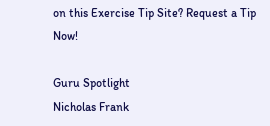on this Exercise Tip Site? Request a Tip Now!

Guru Spotlight
Nicholas Frank